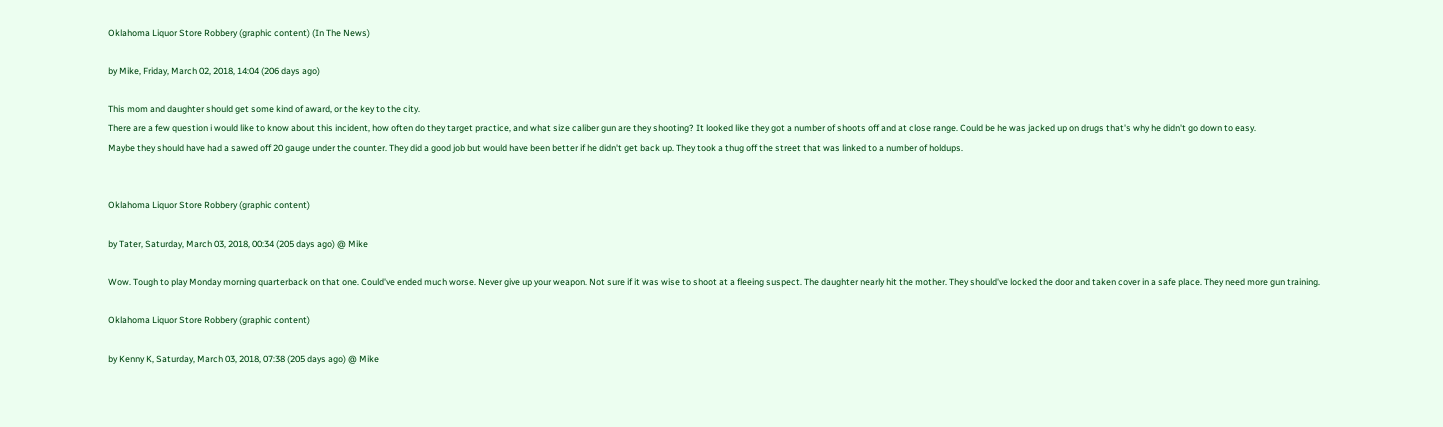Oklahoma Liquor Store Robbery (graphic content) (In The News)

by Mike, Friday, March 02, 2018, 14:04 (206 days ago)

This mom and daughter should get some kind of award, or the key to the city.
There are a few question i would like to know about this incident, how often do they target practice, and what size caliber gun are they shooting? It looked like they got a number of shoots off and at close range. Could be he was jacked up on drugs that's why he didn't go down to easy.
Maybe they should have had a sawed off 20 gauge under the counter. They did a good job but would have been better if he didn't get back up. They took a thug off the street that was linked to a number of holdups.


Oklahoma Liquor Store Robbery (graphic content)

by Tater, Saturday, March 03, 2018, 00:34 (205 days ago) @ Mike

Wow. Tough to play Monday morning quarterback on that one. Could've ended much worse. Never give up your weapon. Not sure if it was wise to shoot at a fleeing suspect. The daughter nearly hit the mother. They should've locked the door and taken cover in a safe place. They need more gun training.

Oklahoma Liquor Store Robbery (graphic content)

by Kenny K, Saturday, March 03, 2018, 07:38 (205 days ago) @ Mike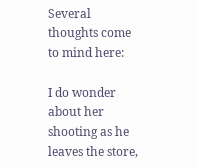Several thoughts come to mind here:

I do wonder about her shooting as he leaves the store,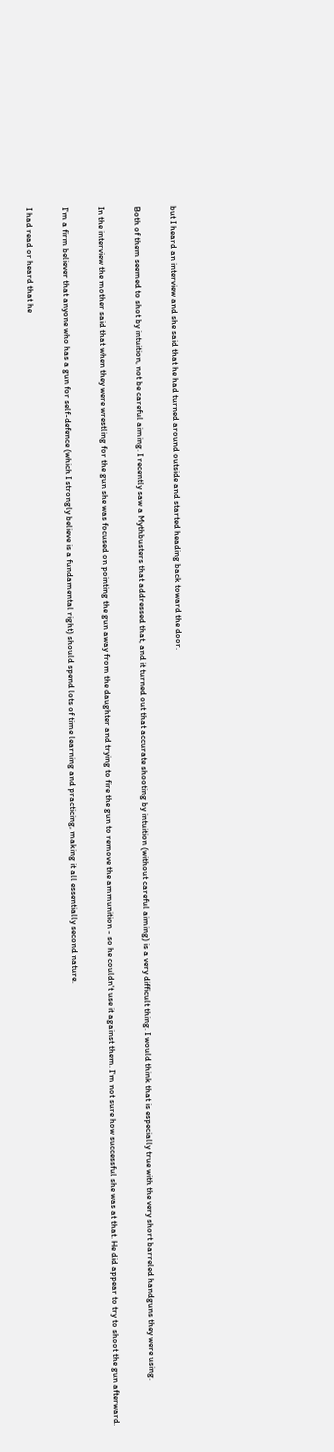but I heard an interview and she said that he had turned around outside and started heading back toward the door.

Both of them seemed to shot by intuition, not be careful aiming. I recently saw a Mythbusters that addressed that, and it turned out that accurate shooting by intuition (without careful aiming) is a very difficult thing. I would think that is especially true with the very short barreled handguns they were using.

In the interview the mother said that when they were wrestling for the gun she was focused on pointing the gun away from the daughter and trying to fire the gun to remove the ammunition - so he couldn't use it against them. I'm not sure how successful she was at that. He did appear to try to shoot the gun afterward.

I'm a firm believer that anyone who has a gun for self-defence (which I strongly believe is a fundamental right) should spend lots of time learning and practicing, making it all essentially second nature.

I had read or heard that he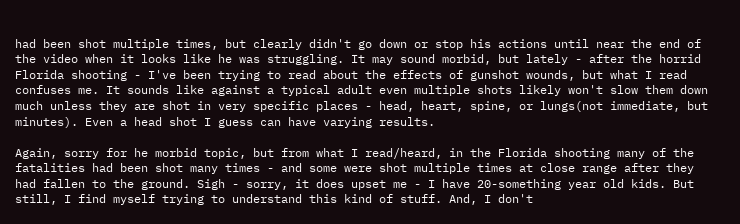had been shot multiple times, but clearly didn't go down or stop his actions until near the end of the video when it looks like he was struggling. It may sound morbid, but lately - after the horrid Florida shooting - I've been trying to read about the effects of gunshot wounds, but what I read confuses me. It sounds like against a typical adult even multiple shots likely won't slow them down much unless they are shot in very specific places - head, heart, spine, or lungs(not immediate, but minutes). Even a head shot I guess can have varying results.

Again, sorry for he morbid topic, but from what I read/heard, in the Florida shooting many of the fatalities had been shot many times - and some were shot multiple times at close range after they had fallen to the ground. Sigh - sorry, it does upset me - I have 20-something year old kids. But still, I find myself trying to understand this kind of stuff. And, I don't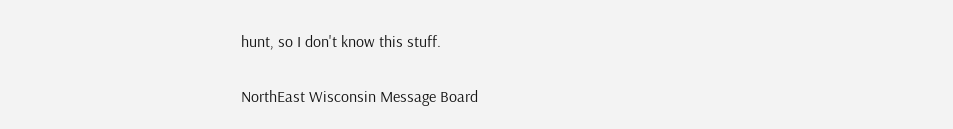hunt, so I don't know this stuff.

NorthEast Wisconsin Message Board